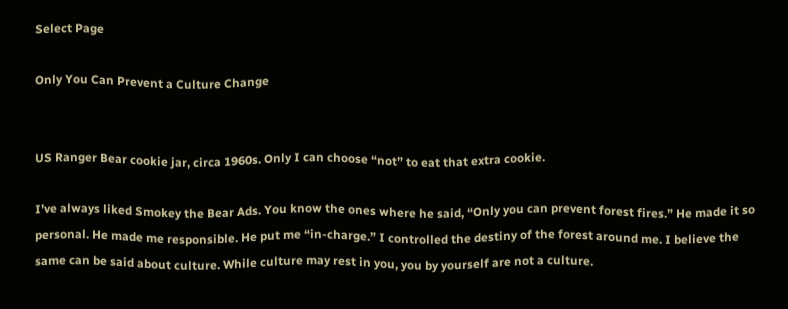Select Page

Only You Can Prevent a Culture Change


US Ranger Bear cookie jar, circa 1960s. Only I can choose “not” to eat that extra cookie.

I’ve always liked Smokey the Bear Ads. You know the ones where he said, “Only you can prevent forest fires.” He made it so personal. He made me responsible. He put me “in-charge.” I controlled the destiny of the forest around me. I believe the same can be said about culture. While culture may rest in you, you by yourself are not a culture.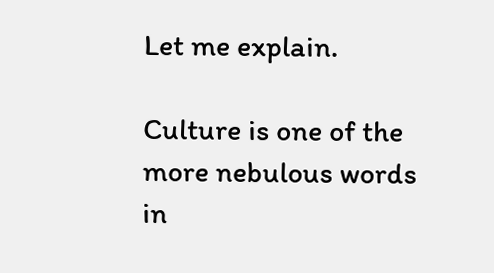Let me explain.

Culture is one of the more nebulous words in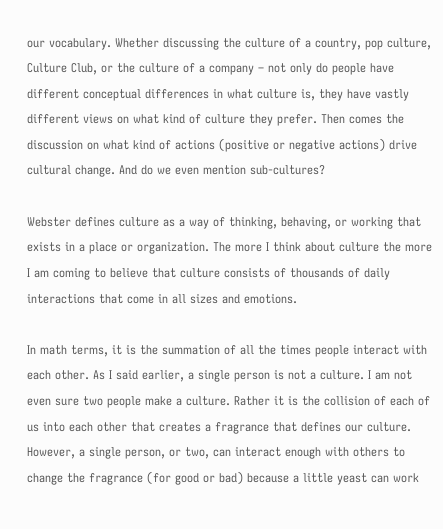our vocabulary. Whether discussing the culture of a country, pop culture, Culture Club, or the culture of a company – not only do people have different conceptual differences in what culture is, they have vastly different views on what kind of culture they prefer. Then comes the discussion on what kind of actions (positive or negative actions) drive cultural change. And do we even mention sub-cultures?

Webster defines culture as a way of thinking, behaving, or working that exists in a place or organization. The more I think about culture the more I am coming to believe that culture consists of thousands of daily interactions that come in all sizes and emotions.

In math terms, it is the summation of all the times people interact with each other. As I said earlier, a single person is not a culture. I am not even sure two people make a culture. Rather it is the collision of each of us into each other that creates a fragrance that defines our culture. However, a single person, or two, can interact enough with others to change the fragrance (for good or bad) because a little yeast can work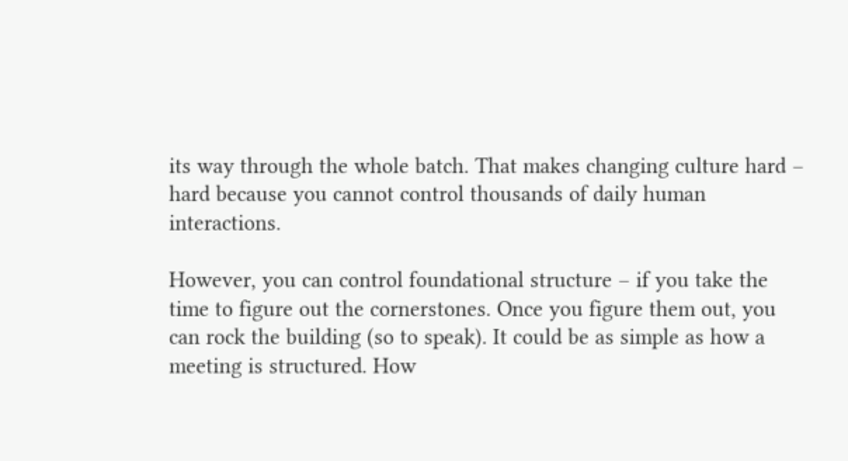its way through the whole batch. That makes changing culture hard – hard because you cannot control thousands of daily human interactions.

However, you can control foundational structure – if you take the time to figure out the cornerstones. Once you figure them out, you can rock the building (so to speak). It could be as simple as how a meeting is structured. How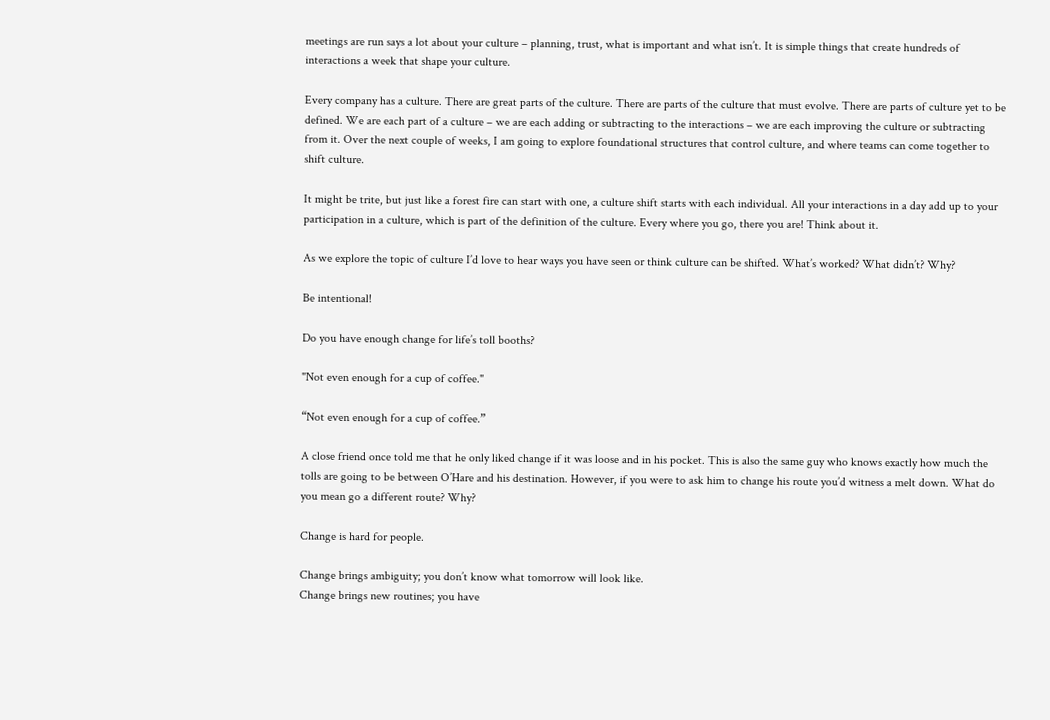meetings are run says a lot about your culture – planning, trust, what is important and what isn’t. It is simple things that create hundreds of interactions a week that shape your culture.

Every company has a culture. There are great parts of the culture. There are parts of the culture that must evolve. There are parts of culture yet to be defined. We are each part of a culture – we are each adding or subtracting to the interactions – we are each improving the culture or subtracting from it. Over the next couple of weeks, I am going to explore foundational structures that control culture, and where teams can come together to shift culture.

It might be trite, but just like a forest fire can start with one, a culture shift starts with each individual. All your interactions in a day add up to your participation in a culture, which is part of the definition of the culture. Every where you go, there you are! Think about it.

As we explore the topic of culture I’d love to hear ways you have seen or think culture can be shifted. What’s worked? What didn’t? Why?

Be intentional!

Do you have enough change for life’s toll booths?

"Not even enough for a cup of coffee."

“Not even enough for a cup of coffee.”

A close friend once told me that he only liked change if it was loose and in his pocket. This is also the same guy who knows exactly how much the tolls are going to be between O’Hare and his destination. However, if you were to ask him to change his route you’d witness a melt down. What do you mean go a different route? Why?

Change is hard for people.

Change brings ambiguity; you don’t know what tomorrow will look like.
Change brings new routines; you have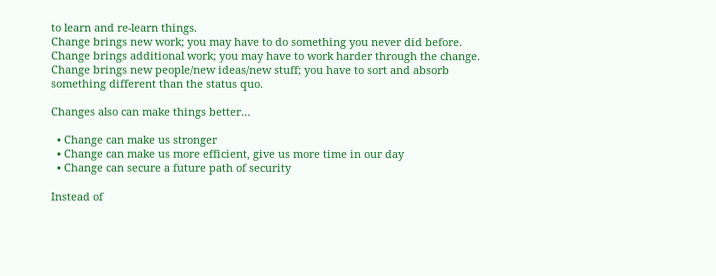to learn and re-learn things.
Change brings new work; you may have to do something you never did before.
Change brings additional work; you may have to work harder through the change.
Change brings new people/new ideas/new stuff; you have to sort and absorb something different than the status quo.

Changes also can make things better…

  • Change can make us stronger
  • Change can make us more efficient, give us more time in our day
  • Change can secure a future path of security

Instead of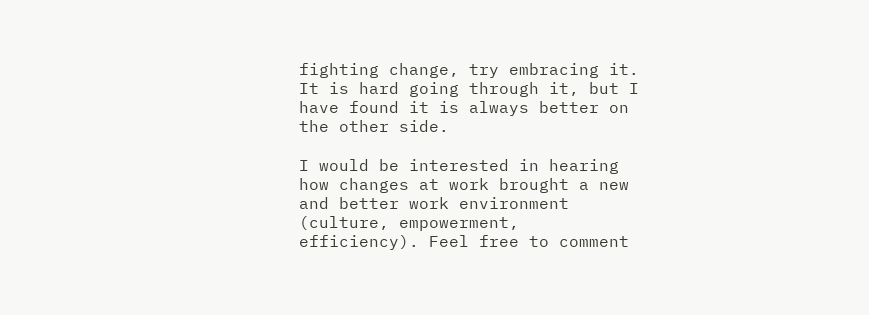fighting change, try embracing it.  It is hard going through it, but I have found it is always better on the other side.

I would be interested in hearing how changes at work brought a new and better work environment (culture, empowerment, efficiency). Feel free to comment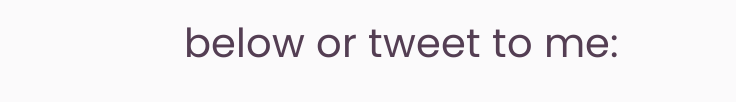below or tweet to me: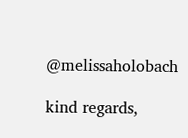@melissaholobach

kind regards,